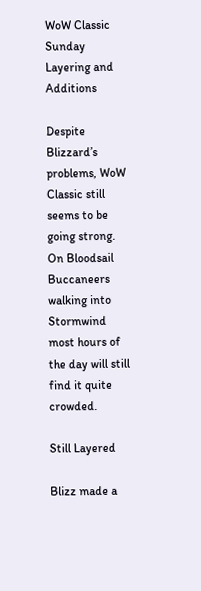WoW Classic Sunday Layering and Additions

Despite Blizzard’s problems, WoW Classic still seems to be going strong.  On Bloodsail Buccaneers walking into Stormwind most hours of the day will still find it quite crowded.

Still Layered

Blizz made a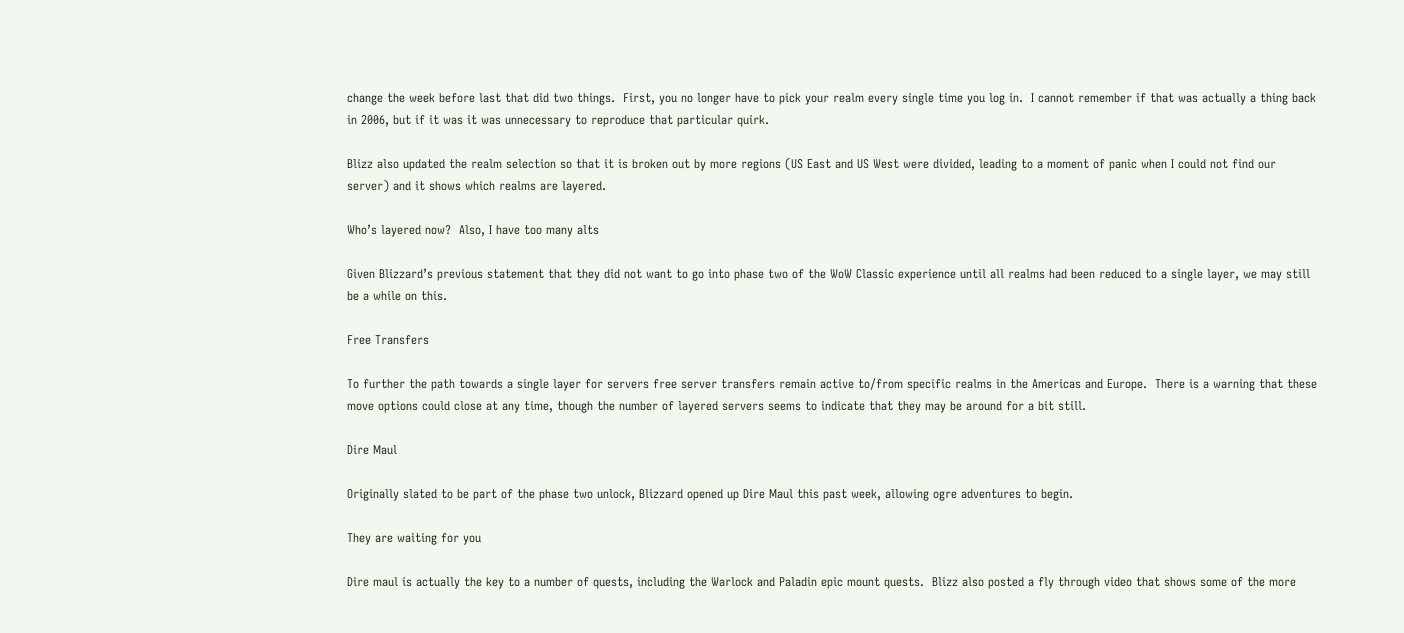change the week before last that did two things.  First, you no longer have to pick your realm every single time you log in.  I cannot remember if that was actually a thing back in 2006, but if it was it was unnecessary to reproduce that particular quirk.

Blizz also updated the realm selection so that it is broken out by more regions (US East and US West were divided, leading to a moment of panic when I could not find our server) and it shows which realms are layered.

Who’s layered now?  Also, I have too many alts

Given Blizzard’s previous statement that they did not want to go into phase two of the WoW Classic experience until all realms had been reduced to a single layer, we may still be a while on this.

Free Transfers

To further the path towards a single layer for servers free server transfers remain active to/from specific realms in the Americas and Europe.  There is a warning that these move options could close at any time, though the number of layered servers seems to indicate that they may be around for a bit still.

Dire Maul

Originally slated to be part of the phase two unlock, Blizzard opened up Dire Maul this past week, allowing ogre adventures to begin.

They are waiting for you

Dire maul is actually the key to a number of quests, including the Warlock and Paladin epic mount quests.  Blizz also posted a fly through video that shows some of the more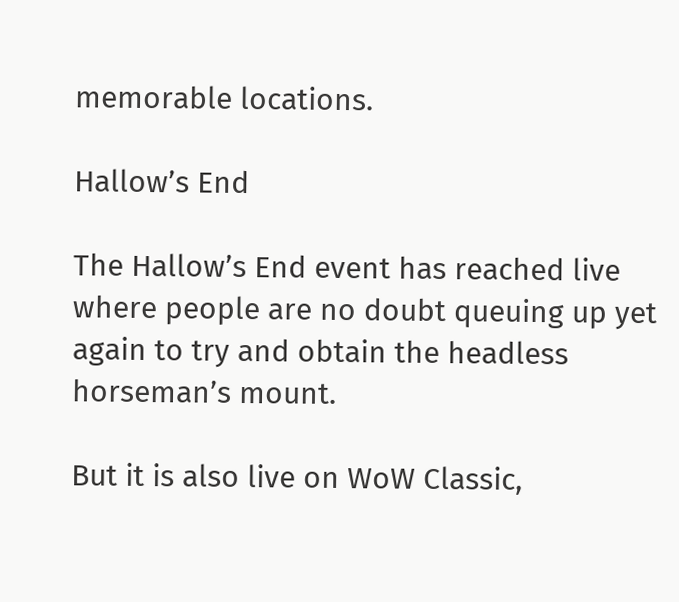memorable locations.

Hallow’s End

The Hallow’s End event has reached live where people are no doubt queuing up yet again to try and obtain the headless horseman’s mount.

But it is also live on WoW Classic,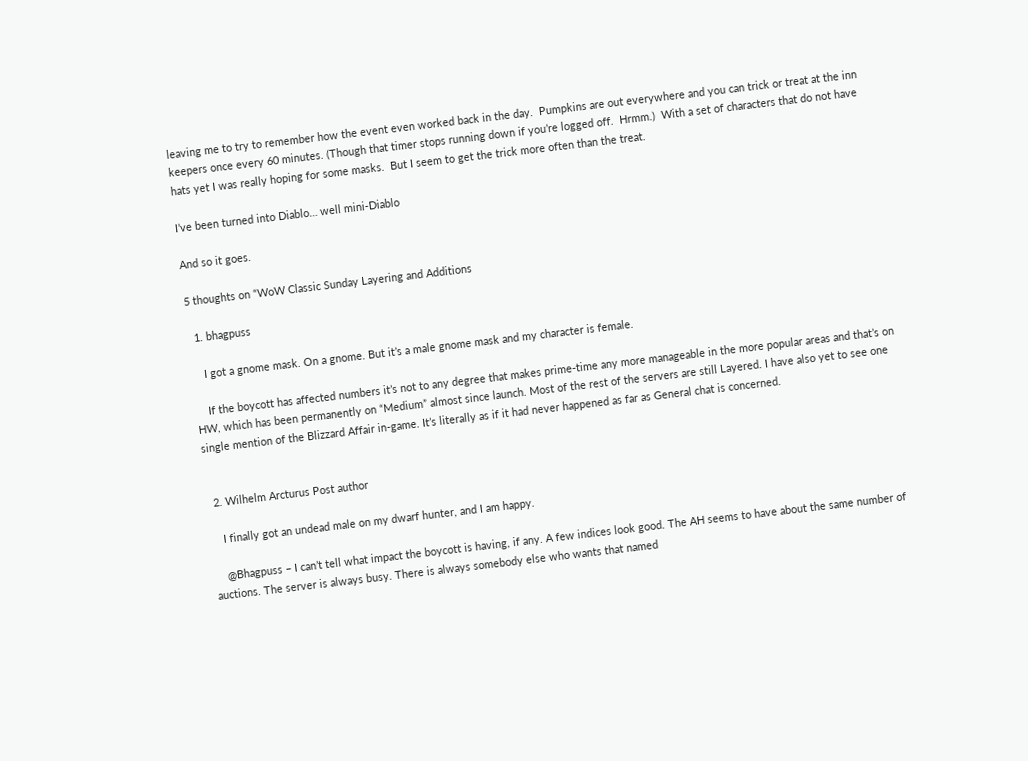leaving me to try to remember how the event even worked back in the day.  Pumpkins are out everywhere and you can trick or treat at the inn keepers once every 60 minutes. (Though that timer stops running down if you’re logged off.  Hrmm.)  With a set of characters that do not have hats yet I was really hoping for some masks.  But I seem to get the trick more often than the treat.

I’ve been turned into Diablo… well mini-Diablo

And so it goes.

5 thoughts on “WoW Classic Sunday Layering and Additions

  1. bhagpuss

    I got a gnome mask. On a gnome. But it’s a male gnome mask and my character is female.

    If the boycott has affected numbers it’s not to any degree that makes prime-time any more manageable in the more popular areas and that’s on HW, which has been permanently on “Medium” almost since launch. Most of the rest of the servers are still Layered. I have also yet to see one single mention of the Blizzard Affair in-game. It’s literally as if it had never happened as far as General chat is concerned.


  2. Wilhelm Arcturus Post author

    I finally got an undead male on my dwarf hunter, and I am happy.

    @Bhagpuss – I can’t tell what impact the boycott is having, if any. A few indices look good. The AH seems to have about the same number of auctions. The server is always busy. There is always somebody else who wants that named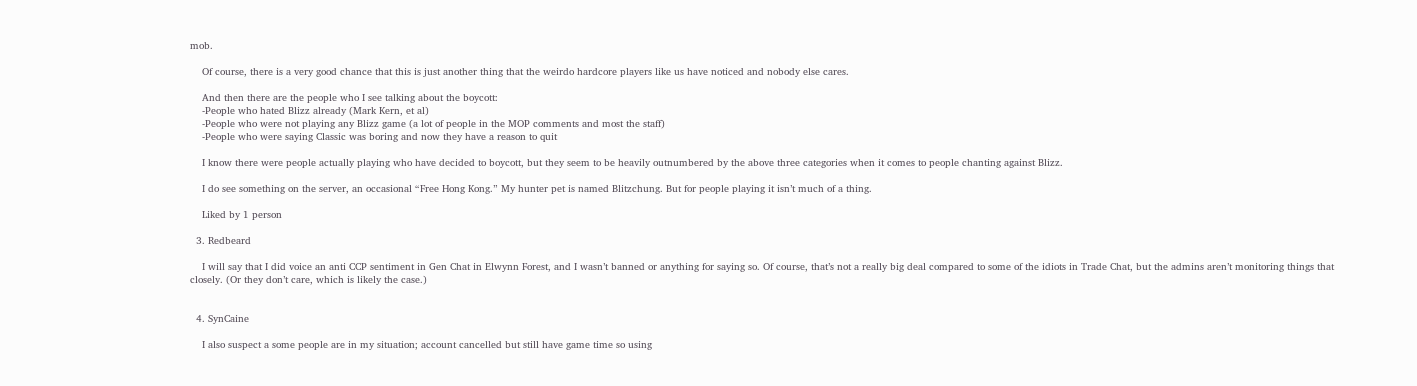mob.

    Of course, there is a very good chance that this is just another thing that the weirdo hardcore players like us have noticed and nobody else cares.

    And then there are the people who I see talking about the boycott:
    -People who hated Blizz already (Mark Kern, et al)
    -People who were not playing any Blizz game (a lot of people in the MOP comments and most the staff)
    -People who were saying Classic was boring and now they have a reason to quit

    I know there were people actually playing who have decided to boycott, but they seem to be heavily outnumbered by the above three categories when it comes to people chanting against Blizz.

    I do see something on the server, an occasional “Free Hong Kong.” My hunter pet is named Blitzchung. But for people playing it isn’t much of a thing.

    Liked by 1 person

  3. Redbeard

    I will say that I did voice an anti CCP sentiment in Gen Chat in Elwynn Forest, and I wasn’t banned or anything for saying so. Of course, that’s not a really big deal compared to some of the idiots in Trade Chat, but the admins aren’t monitoring things that closely. (Or they don’t care, which is likely the case.)


  4. SynCaine

    I also suspect a some people are in my situation; account cancelled but still have game time so using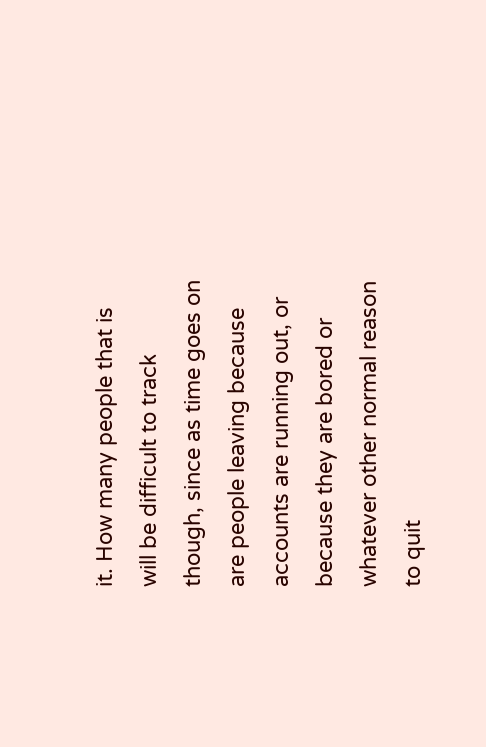it. How many people that is will be difficult to track though, since as time goes on are people leaving because accounts are running out, or because they are bored or whatever other normal reason to quit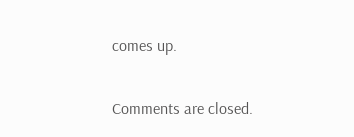comes up.


Comments are closed.